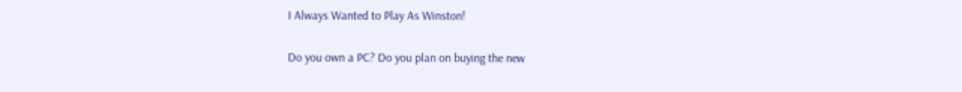I Always Wanted to Play As Winston!

Do you own a PC? Do you plan on buying the new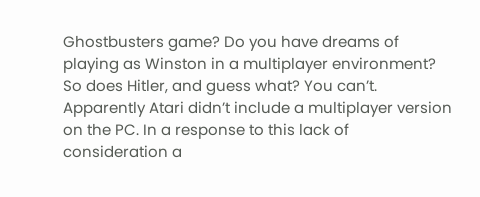Ghostbusters game? Do you have dreams of playing as Winston in a multiplayer environment? So does Hitler, and guess what? You can’t. Apparently Atari didn’t include a multiplayer version on the PC. In a response to this lack of consideration a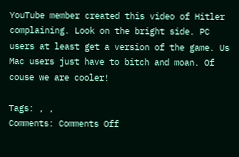YouTube member created this video of Hitler complaining. Look on the bright side. PC users at least get a version of the game. Us Mac users just have to bitch and moan. Of couse we are cooler!

Tags: , ,
Comments: Comments Off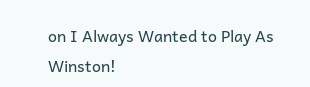on I Always Wanted to Play As Winston!